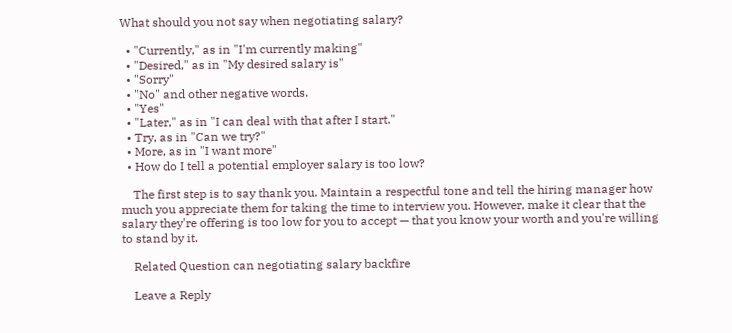What should you not say when negotiating salary?

  • "Currently," as in "I'm currently making"
  • "Desired," as in "My desired salary is"
  • "Sorry"
  • "No" and other negative words.
  • "Yes"
  • "Later," as in "I can deal with that after I start."
  • Try, as in "Can we try?"
  • More, as in "I want more"
  • How do I tell a potential employer salary is too low?

    The first step is to say thank you. Maintain a respectful tone and tell the hiring manager how much you appreciate them for taking the time to interview you. However, make it clear that the salary they're offering is too low for you to accept — that you know your worth and you're willing to stand by it.

    Related Question can negotiating salary backfire

    Leave a Reply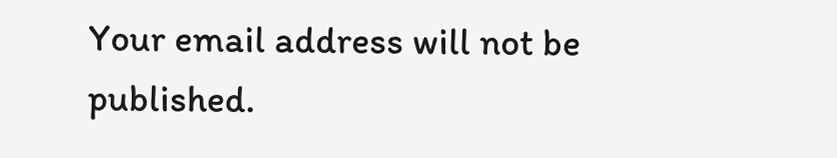Your email address will not be published.